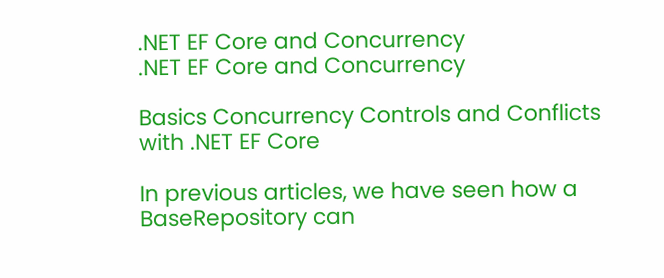.NET EF Core and Concurrency
.NET EF Core and Concurrency

Basics Concurrency Controls and Conflicts with .NET EF Core

In previous articles, we have seen how a BaseRepository can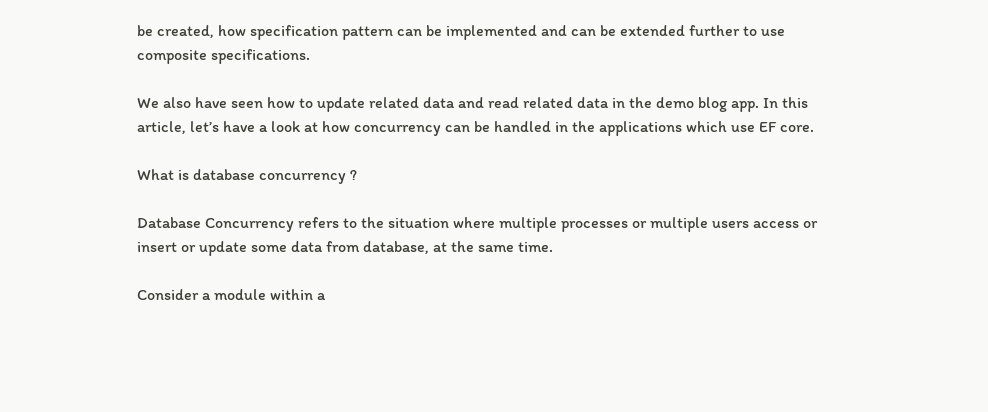be created, how specification pattern can be implemented and can be extended further to use composite specifications.

We also have seen how to update related data and read related data in the demo blog app. In this article, let’s have a look at how concurrency can be handled in the applications which use EF core.

What is database concurrency ?

Database Concurrency refers to the situation where multiple processes or multiple users access or insert or update some data from database, at the same time.

Consider a module within a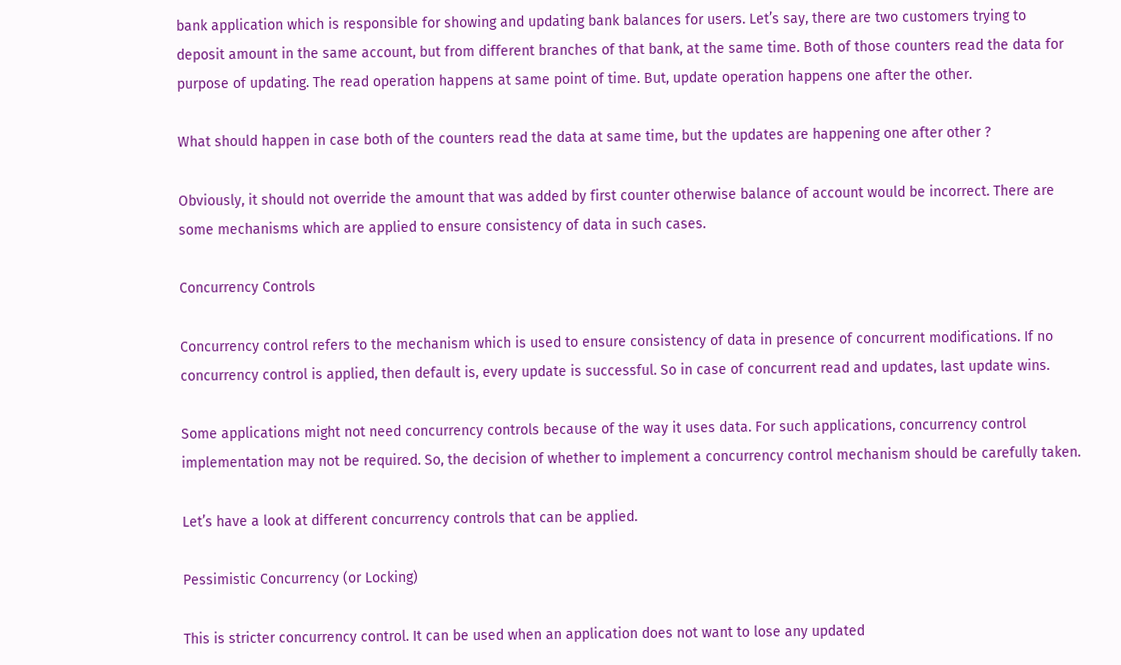bank application which is responsible for showing and updating bank balances for users. Let’s say, there are two customers trying to deposit amount in the same account, but from different branches of that bank, at the same time. Both of those counters read the data for purpose of updating. The read operation happens at same point of time. But, update operation happens one after the other.

What should happen in case both of the counters read the data at same time, but the updates are happening one after other ?

Obviously, it should not override the amount that was added by first counter otherwise balance of account would be incorrect. There are some mechanisms which are applied to ensure consistency of data in such cases.

Concurrency Controls

Concurrency control refers to the mechanism which is used to ensure consistency of data in presence of concurrent modifications. If no concurrency control is applied, then default is, every update is successful. So in case of concurrent read and updates, last update wins.

Some applications might not need concurrency controls because of the way it uses data. For such applications, concurrency control implementation may not be required. So, the decision of whether to implement a concurrency control mechanism should be carefully taken.

Let’s have a look at different concurrency controls that can be applied.

Pessimistic Concurrency (or Locking)

This is stricter concurrency control. It can be used when an application does not want to lose any updated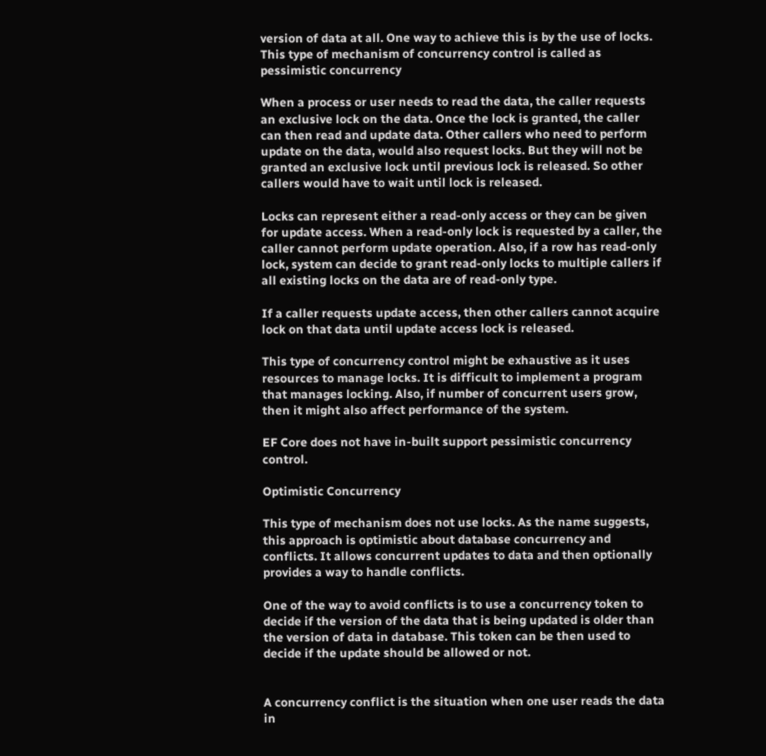version of data at all. One way to achieve this is by the use of locks. This type of mechanism of concurrency control is called as pessimistic concurrency

When a process or user needs to read the data, the caller requests an exclusive lock on the data. Once the lock is granted, the caller can then read and update data. Other callers who need to perform update on the data, would also request locks. But they will not be granted an exclusive lock until previous lock is released. So other callers would have to wait until lock is released.

Locks can represent either a read-only access or they can be given for update access. When a read-only lock is requested by a caller, the caller cannot perform update operation. Also, if a row has read-only lock, system can decide to grant read-only locks to multiple callers if all existing locks on the data are of read-only type.

If a caller requests update access, then other callers cannot acquire lock on that data until update access lock is released.

This type of concurrency control might be exhaustive as it uses resources to manage locks. It is difficult to implement a program that manages locking. Also, if number of concurrent users grow, then it might also affect performance of the system.

EF Core does not have in-built support pessimistic concurrency control.

Optimistic Concurrency

This type of mechanism does not use locks. As the name suggests, this approach is optimistic about database concurrency and conflicts. It allows concurrent updates to data and then optionally provides a way to handle conflicts.

One of the way to avoid conflicts is to use a concurrency token to decide if the version of the data that is being updated is older than the version of data in database. This token can be then used to decide if the update should be allowed or not.


A concurrency conflict is the situation when one user reads the data in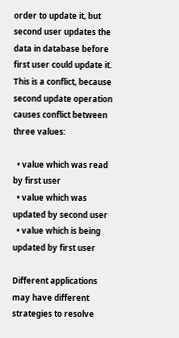order to update it, but second user updates the data in database before first user could update it. This is a conflict, because second update operation causes conflict between three values:

  • value which was read by first user
  • value which was updated by second user
  • value which is being updated by first user

Different applications may have different strategies to resolve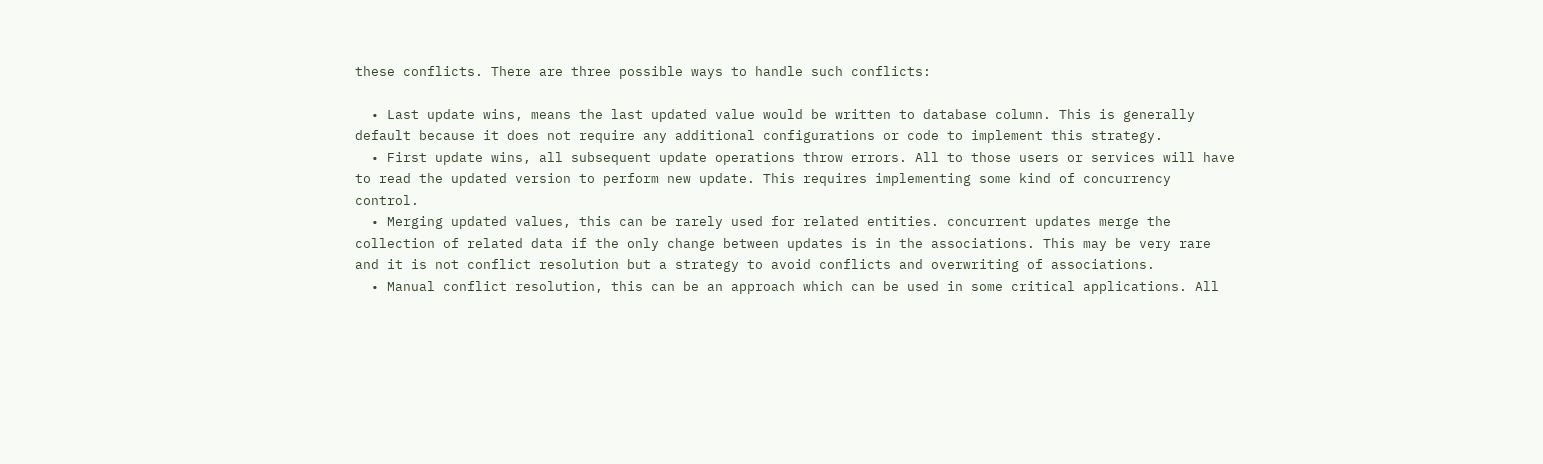these conflicts. There are three possible ways to handle such conflicts:

  • Last update wins, means the last updated value would be written to database column. This is generally default because it does not require any additional configurations or code to implement this strategy.
  • First update wins, all subsequent update operations throw errors. All to those users or services will have to read the updated version to perform new update. This requires implementing some kind of concurrency control.
  • Merging updated values, this can be rarely used for related entities. concurrent updates merge the collection of related data if the only change between updates is in the associations. This may be very rare and it is not conflict resolution but a strategy to avoid conflicts and overwriting of associations.
  • Manual conflict resolution, this can be an approach which can be used in some critical applications. All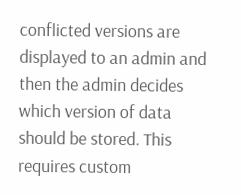conflicted versions are displayed to an admin and then the admin decides which version of data should be stored. This requires custom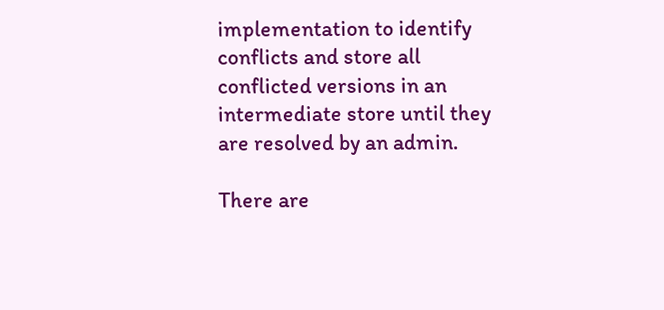implementation to identify conflicts and store all conflicted versions in an intermediate store until they are resolved by an admin.

There are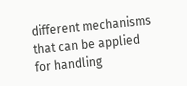different mechanisms that can be applied for handling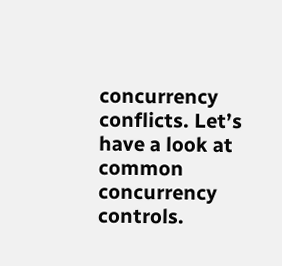concurrency conflicts. Let’s have a look at common concurrency controls.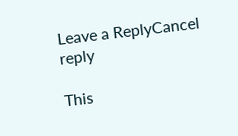Leave a ReplyCancel reply

This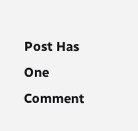Post Has One Comment